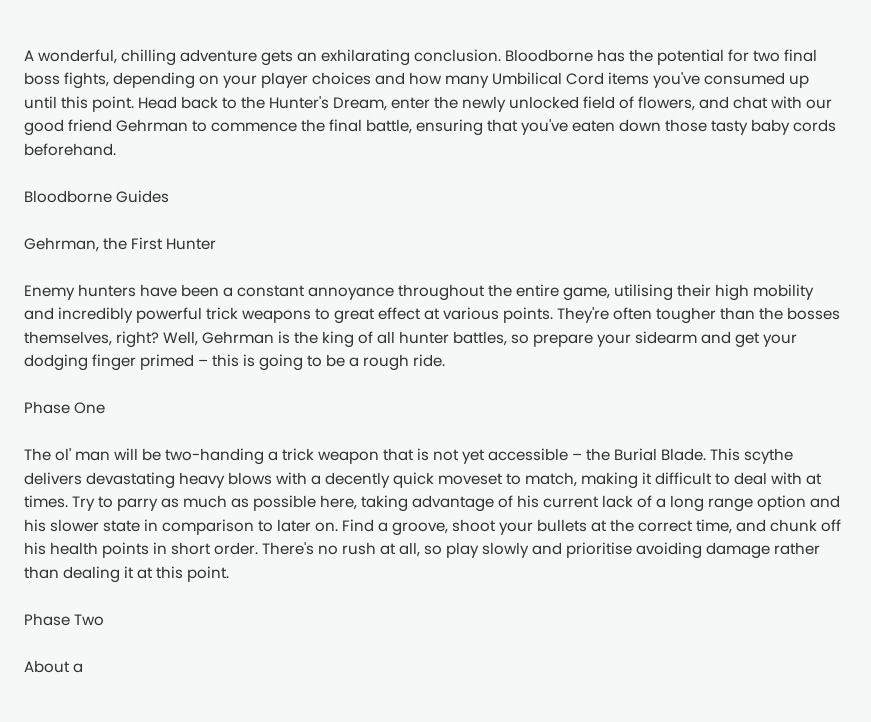A wonderful, chilling adventure gets an exhilarating conclusion. Bloodborne has the potential for two final boss fights, depending on your player choices and how many Umbilical Cord items you've consumed up until this point. Head back to the Hunter's Dream, enter the newly unlocked field of flowers, and chat with our good friend Gehrman to commence the final battle, ensuring that you've eaten down those tasty baby cords beforehand.

Bloodborne Guides

Gehrman, the First Hunter

Enemy hunters have been a constant annoyance throughout the entire game, utilising their high mobility and incredibly powerful trick weapons to great effect at various points. They're often tougher than the bosses themselves, right? Well, Gehrman is the king of all hunter battles, so prepare your sidearm and get your dodging finger primed – this is going to be a rough ride.

Phase One

The ol' man will be two-handing a trick weapon that is not yet accessible – the Burial Blade. This scythe delivers devastating heavy blows with a decently quick moveset to match, making it difficult to deal with at times. Try to parry as much as possible here, taking advantage of his current lack of a long range option and his slower state in comparison to later on. Find a groove, shoot your bullets at the correct time, and chunk off his health points in short order. There's no rush at all, so play slowly and prioritise avoiding damage rather than dealing it at this point.

Phase Two

About a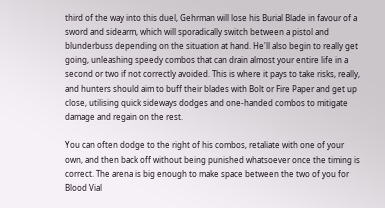third of the way into this duel, Gehrman will lose his Burial Blade in favour of a sword and sidearm, which will sporadically switch between a pistol and blunderbuss depending on the situation at hand. He'll also begin to really get going, unleashing speedy combos that can drain almost your entire life in a second or two if not correctly avoided. This is where it pays to take risks, really, and hunters should aim to buff their blades with Bolt or Fire Paper and get up close, utilising quick sideways dodges and one-handed combos to mitigate damage and regain on the rest.

You can often dodge to the right of his combos, retaliate with one of your own, and then back off without being punished whatsoever once the timing is correct. The arena is big enough to make space between the two of you for Blood Vial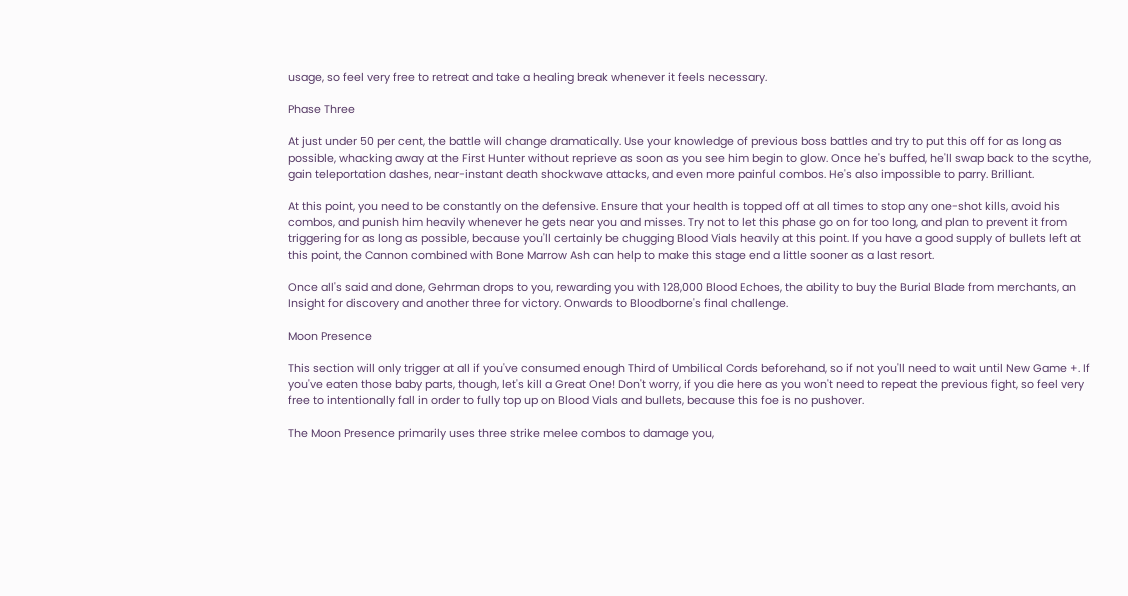usage, so feel very free to retreat and take a healing break whenever it feels necessary.

Phase Three

At just under 50 per cent, the battle will change dramatically. Use your knowledge of previous boss battles and try to put this off for as long as possible, whacking away at the First Hunter without reprieve as soon as you see him begin to glow. Once he's buffed, he'll swap back to the scythe, gain teleportation dashes, near-instant death shockwave attacks, and even more painful combos. He's also impossible to parry. Brilliant.

At this point, you need to be constantly on the defensive. Ensure that your health is topped off at all times to stop any one-shot kills, avoid his combos, and punish him heavily whenever he gets near you and misses. Try not to let this phase go on for too long, and plan to prevent it from triggering for as long as possible, because you'll certainly be chugging Blood Vials heavily at this point. If you have a good supply of bullets left at this point, the Cannon combined with Bone Marrow Ash can help to make this stage end a little sooner as a last resort.

Once all's said and done, Gehrman drops to you, rewarding you with 128,000 Blood Echoes, the ability to buy the Burial Blade from merchants, an Insight for discovery and another three for victory. Onwards to Bloodborne's final challenge.

Moon Presence

This section will only trigger at all if you've consumed enough Third of Umbilical Cords beforehand, so if not you'll need to wait until New Game +. If you've eaten those baby parts, though, let's kill a Great One! Don't worry, if you die here as you won't need to repeat the previous fight, so feel very free to intentionally fall in order to fully top up on Blood Vials and bullets, because this foe is no pushover.

The Moon Presence primarily uses three strike melee combos to damage you,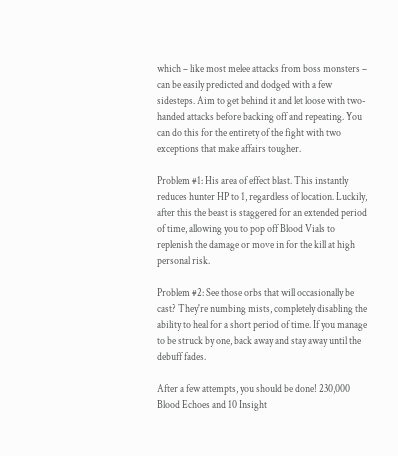which – like most melee attacks from boss monsters – can be easily predicted and dodged with a few sidesteps. Aim to get behind it and let loose with two-handed attacks before backing off and repeating. You can do this for the entirety of the fight with two exceptions that make affairs tougher.

Problem #1: His area of effect blast. This instantly reduces hunter HP to 1, regardless of location. Luckily, after this the beast is staggered for an extended period of time, allowing you to pop off Blood Vials to replenish the damage or move in for the kill at high personal risk.

Problem #2: See those orbs that will occasionally be cast? They're numbing mists, completely disabling the ability to heal for a short period of time. If you manage to be struck by one, back away and stay away until the debuff fades.

After a few attempts, you should be done! 230,000 Blood Echoes and 10 Insight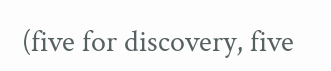(five for discovery, five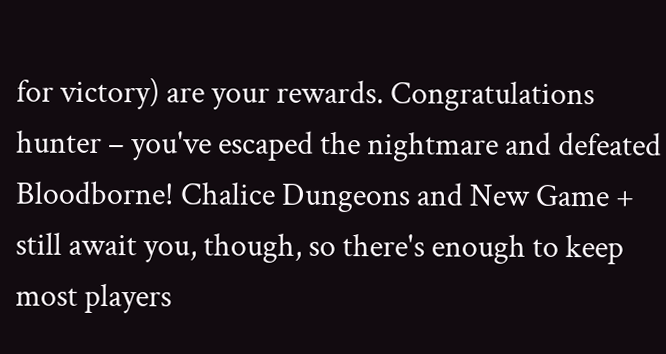for victory) are your rewards. Congratulations hunter – you've escaped the nightmare and defeated Bloodborne! Chalice Dungeons and New Game + still await you, though, so there's enough to keep most players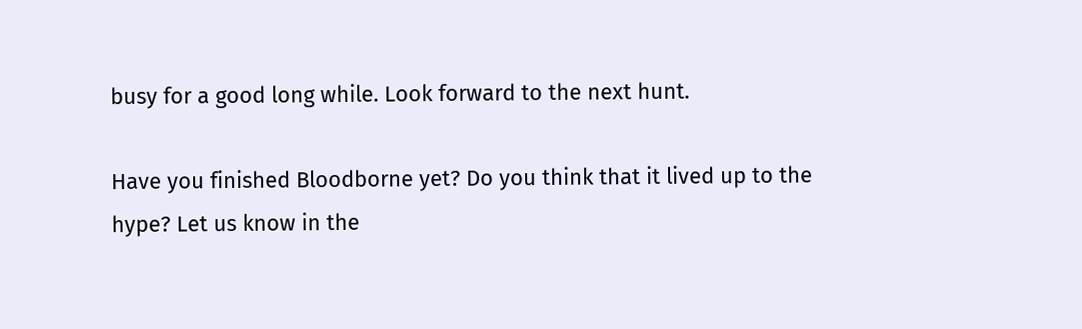busy for a good long while. Look forward to the next hunt.

Have you finished Bloodborne yet? Do you think that it lived up to the hype? Let us know in the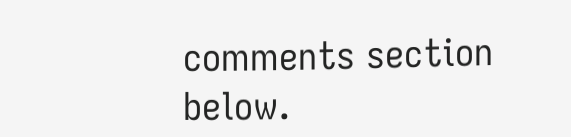comments section below.